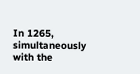In 1265, simultaneously with the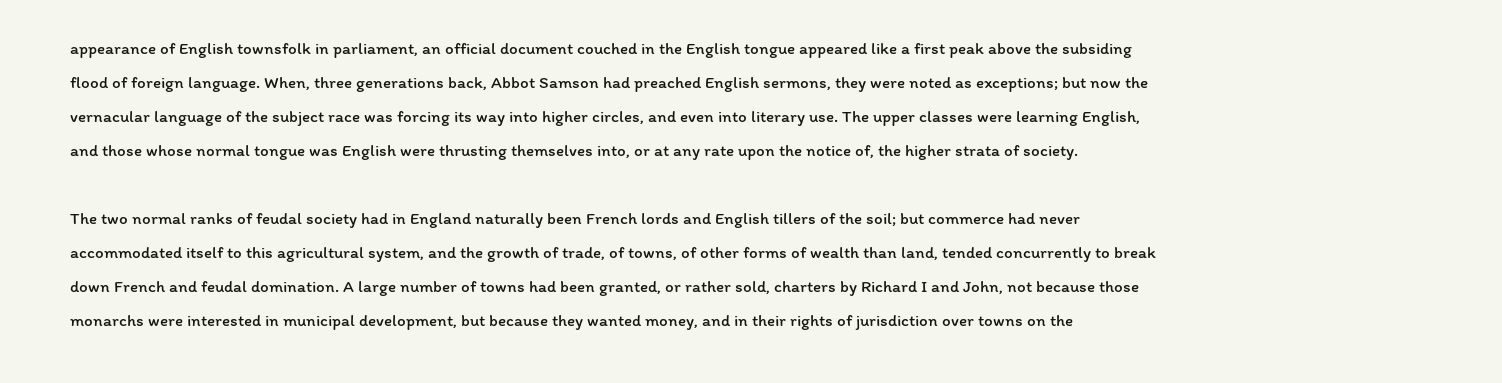appearance of English townsfolk in parliament, an official document couched in the English tongue appeared like a first peak above the subsiding flood of foreign language. When, three generations back, Abbot Samson had preached English sermons, they were noted as exceptions; but now the vernacular language of the subject race was forcing its way into higher circles, and even into literary use. The upper classes were learning English, and those whose normal tongue was English were thrusting themselves into, or at any rate upon the notice of, the higher strata of society.

The two normal ranks of feudal society had in England naturally been French lords and English tillers of the soil; but commerce had never accommodated itself to this agricultural system, and the growth of trade, of towns, of other forms of wealth than land, tended concurrently to break down French and feudal domination. A large number of towns had been granted, or rather sold, charters by Richard I and John, not because those monarchs were interested in municipal development, but because they wanted money, and in their rights of jurisdiction over towns on the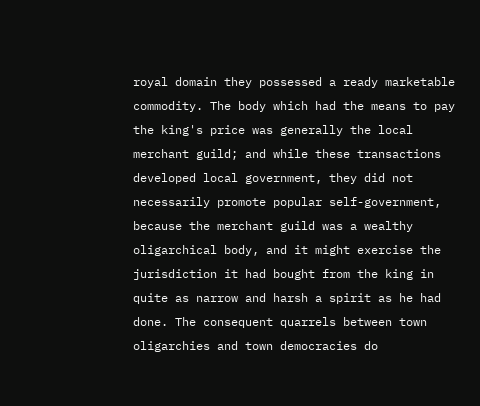royal domain they possessed a ready marketable commodity. The body which had the means to pay the king's price was generally the local merchant guild; and while these transactions developed local government, they did not necessarily promote popular self-government, because the merchant guild was a wealthy oligarchical body, and it might exercise the jurisdiction it had bought from the king in quite as narrow and harsh a spirit as he had done. The consequent quarrels between town oligarchies and town democracies do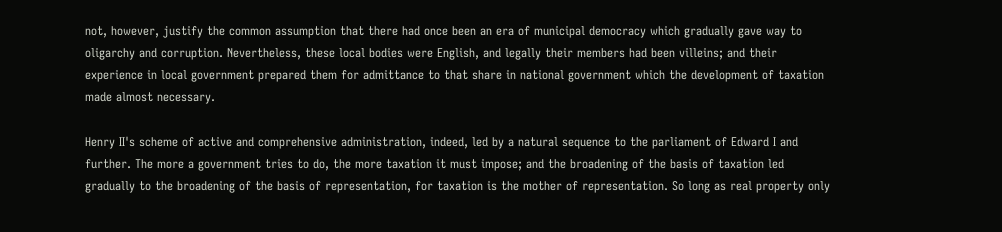not, however, justify the common assumption that there had once been an era of municipal democracy which gradually gave way to oligarchy and corruption. Nevertheless, these local bodies were English, and legally their members had been villeins; and their experience in local government prepared them for admittance to that share in national government which the development of taxation made almost necessary.

Henry II's scheme of active and comprehensive administration, indeed, led by a natural sequence to the parliament of Edward I and further. The more a government tries to do, the more taxation it must impose; and the broadening of the basis of taxation led gradually to the broadening of the basis of representation, for taxation is the mother of representation. So long as real property only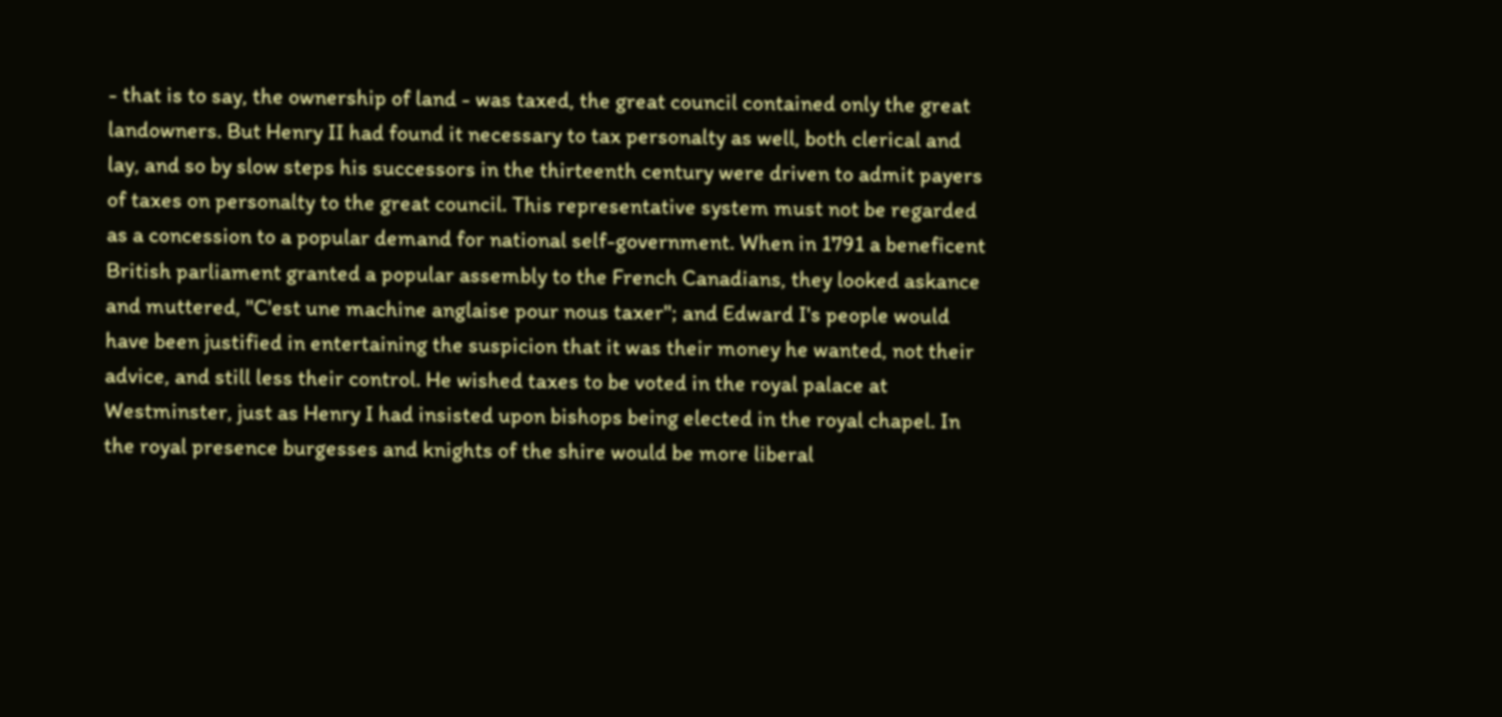- that is to say, the ownership of land - was taxed, the great council contained only the great landowners. But Henry II had found it necessary to tax personalty as well, both clerical and lay, and so by slow steps his successors in the thirteenth century were driven to admit payers of taxes on personalty to the great council. This representative system must not be regarded as a concession to a popular demand for national self-government. When in 1791 a beneficent British parliament granted a popular assembly to the French Canadians, they looked askance and muttered, "C'est une machine anglaise pour nous taxer"; and Edward I's people would have been justified in entertaining the suspicion that it was their money he wanted, not their advice, and still less their control. He wished taxes to be voted in the royal palace at Westminster, just as Henry I had insisted upon bishops being elected in the royal chapel. In the royal presence burgesses and knights of the shire would be more liberal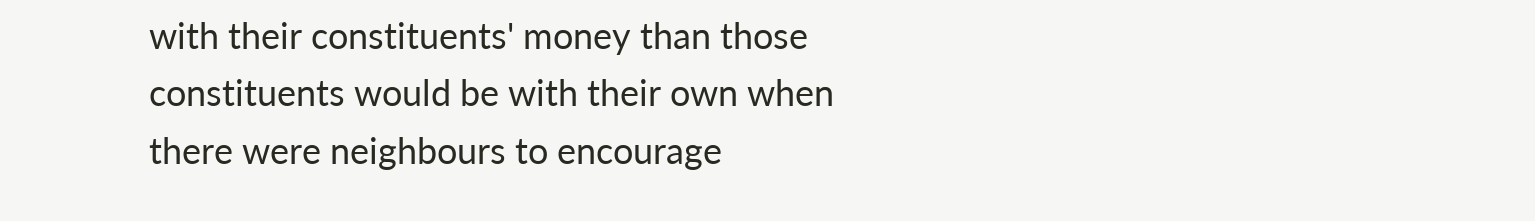with their constituents' money than those constituents would be with their own when there were neighbours to encourage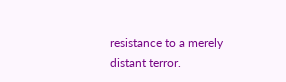resistance to a merely distant terror.